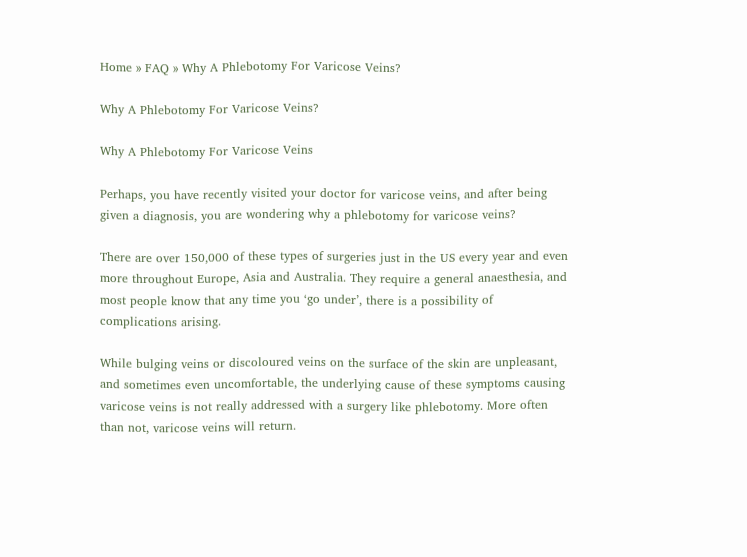Home » FAQ » Why A Phlebotomy For Varicose Veins?

Why A Phlebotomy For Varicose Veins?

Why A Phlebotomy For Varicose Veins

Perhaps, you have recently visited your doctor for varicose veins, and after being given a diagnosis, you are wondering why a phlebotomy for varicose veins?

There are over 150,000 of these types of surgeries just in the US every year and even more throughout Europe, Asia and Australia. They require a general anaesthesia, and most people know that any time you ‘go under’, there is a possibility of complications arising.

While bulging veins or discoloured veins on the surface of the skin are unpleasant, and sometimes even uncomfortable, the underlying cause of these symptoms causing varicose veins is not really addressed with a surgery like phlebotomy. More often than not, varicose veins will return.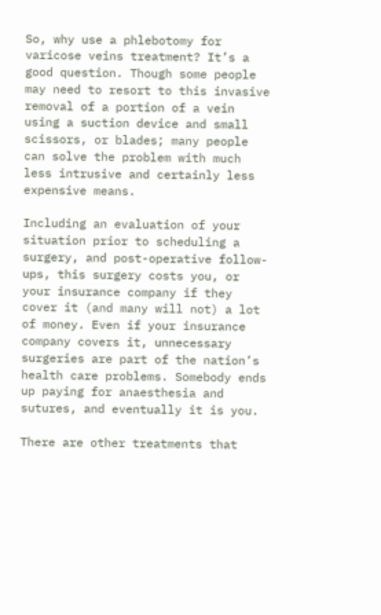So, why use a phlebotomy for varicose veins treatment? It’s a good question. Though some people may need to resort to this invasive removal of a portion of a vein using a suction device and small scissors, or blades; many people can solve the problem with much less intrusive and certainly less expensive means.

Including an evaluation of your situation prior to scheduling a surgery, and post-operative follow-ups, this surgery costs you, or your insurance company if they cover it (and many will not) a lot of money. Even if your insurance company covers it, unnecessary surgeries are part of the nation’s health care problems. Somebody ends up paying for anaesthesia and sutures, and eventually it is you.

There are other treatments that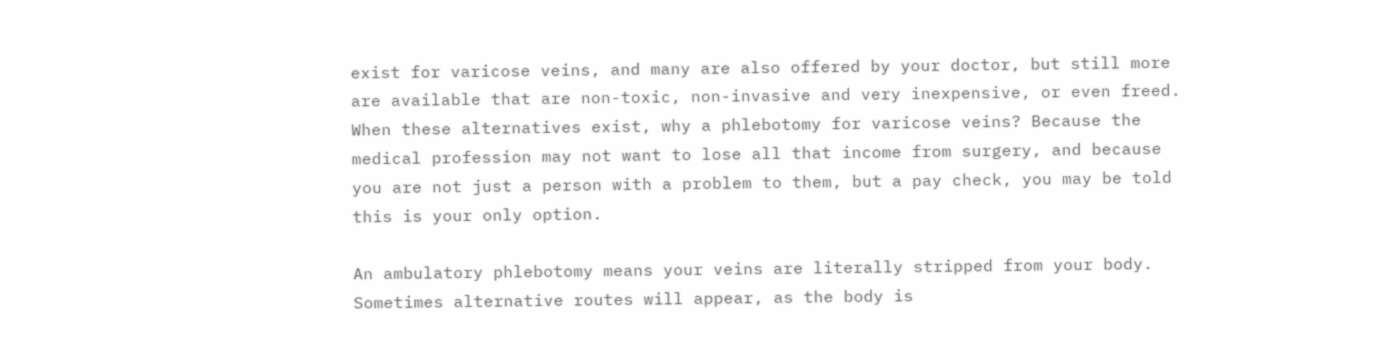exist for varicose veins, and many are also offered by your doctor, but still more are available that are non-toxic, non-invasive and very inexpensive, or even freed. When these alternatives exist, why a phlebotomy for varicose veins? Because the medical profession may not want to lose all that income from surgery, and because you are not just a person with a problem to them, but a pay check, you may be told this is your only option.

An ambulatory phlebotomy means your veins are literally stripped from your body. Sometimes alternative routes will appear, as the body is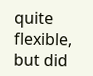quite flexible, but did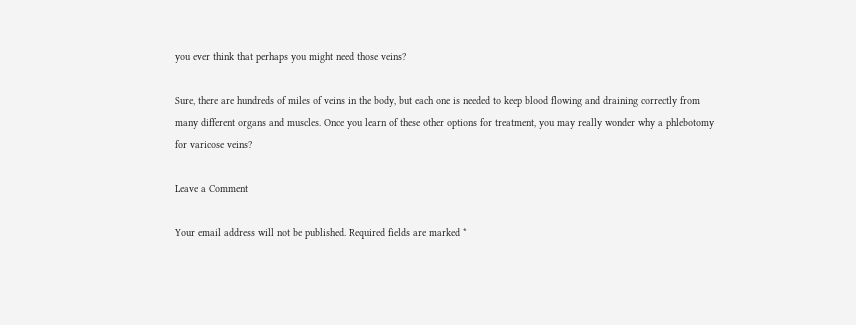you ever think that perhaps you might need those veins?

Sure, there are hundreds of miles of veins in the body, but each one is needed to keep blood flowing and draining correctly from many different organs and muscles. Once you learn of these other options for treatment, you may really wonder why a phlebotomy for varicose veins?

Leave a Comment

Your email address will not be published. Required fields are marked *